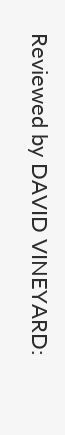Reviewed by DAVID VINEYARD: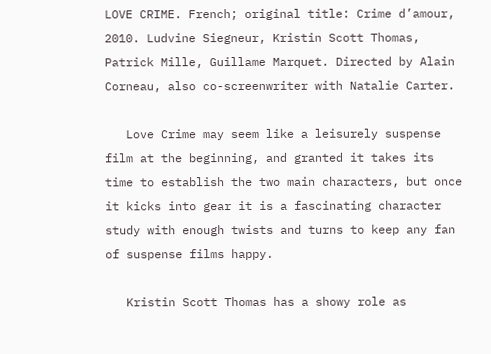LOVE CRIME. French; original title: Crime d’amour, 2010. Ludvine Siegneur, Kristin Scott Thomas, Patrick Mille, Guillame Marquet. Directed by Alain Corneau, also co-screenwriter with Natalie Carter.

   Love Crime may seem like a leisurely suspense film at the beginning, and granted it takes its time to establish the two main characters, but once it kicks into gear it is a fascinating character study with enough twists and turns to keep any fan of suspense films happy.

   Kristin Scott Thomas has a showy role as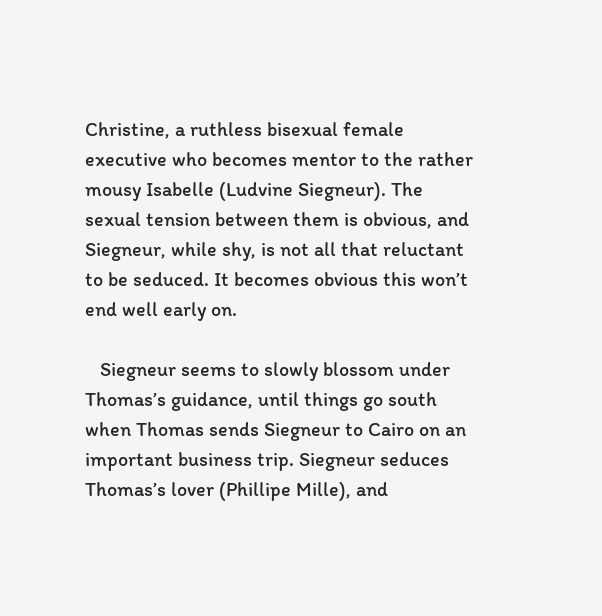Christine, a ruthless bisexual female executive who becomes mentor to the rather mousy Isabelle (Ludvine Siegneur). The sexual tension between them is obvious, and Siegneur, while shy, is not all that reluctant to be seduced. It becomes obvious this won’t end well early on.

   Siegneur seems to slowly blossom under Thomas’s guidance, until things go south when Thomas sends Siegneur to Cairo on an important business trip. Siegneur seduces Thomas’s lover (Phillipe Mille), and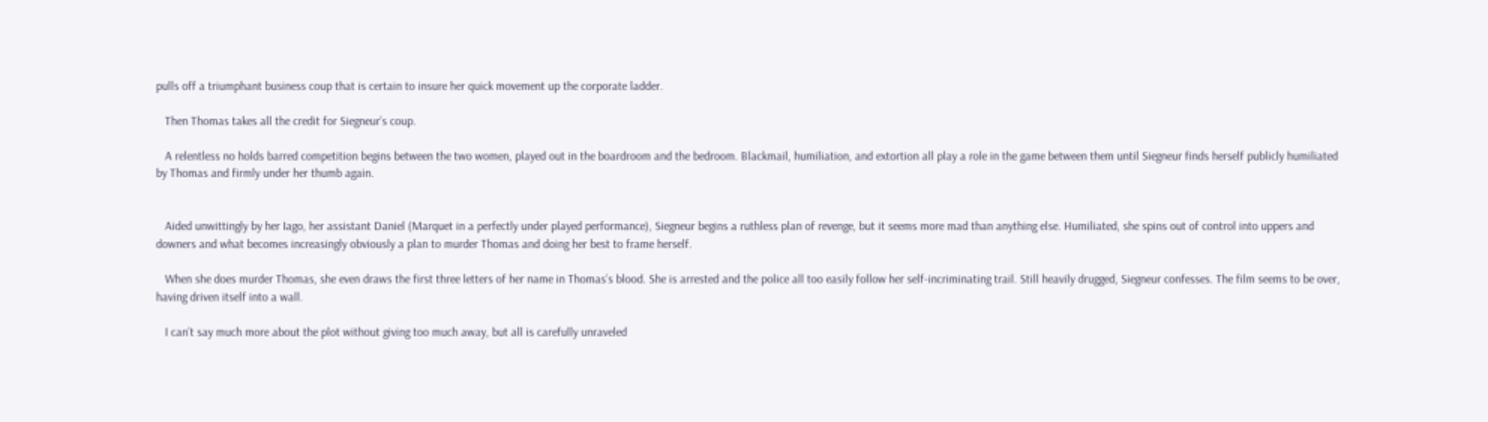pulls off a triumphant business coup that is certain to insure her quick movement up the corporate ladder.

   Then Thomas takes all the credit for Siegneur’s coup.

   A relentless no holds barred competition begins between the two women, played out in the boardroom and the bedroom. Blackmail, humiliation, and extortion all play a role in the game between them until Siegneur finds herself publicly humiliated by Thomas and firmly under her thumb again.


   Aided unwittingly by her Iago, her assistant Daniel (Marquet in a perfectly under played performance), Siegneur begins a ruthless plan of revenge, but it seems more mad than anything else. Humiliated, she spins out of control into uppers and downers and what becomes increasingly obviously a plan to murder Thomas and doing her best to frame herself.

   When she does murder Thomas, she even draws the first three letters of her name in Thomas’s blood. She is arrested and the police all too easily follow her self-incriminating trail. Still heavily drugged, Siegneur confesses. The film seems to be over, having driven itself into a wall.

   I can’t say much more about the plot without giving too much away, but all is carefully unraveled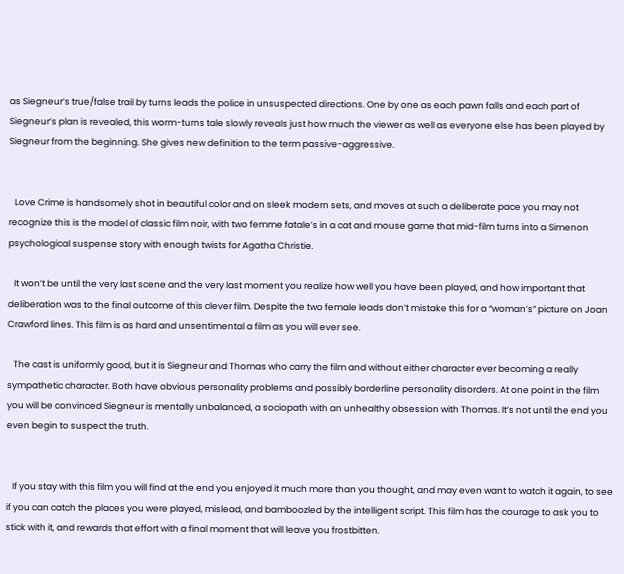as Siegneur’s true/false trail by turns leads the police in unsuspected directions. One by one as each pawn falls and each part of Siegneur’s plan is revealed, this worm-turns tale slowly reveals just how much the viewer as well as everyone else has been played by Siegneur from the beginning. She gives new definition to the term passive-aggressive.


   Love Crime is handsomely shot in beautiful color and on sleek modern sets, and moves at such a deliberate pace you may not recognize this is the model of classic film noir, with two femme fatale’s in a cat and mouse game that mid-film turns into a Simenon psychological suspense story with enough twists for Agatha Christie.

   It won’t be until the very last scene and the very last moment you realize how well you have been played, and how important that deliberation was to the final outcome of this clever film. Despite the two female leads don’t mistake this for a “woman’s” picture on Joan Crawford lines. This film is as hard and unsentimental a film as you will ever see.

   The cast is uniformly good, but it is Siegneur and Thomas who carry the film and without either character ever becoming a really sympathetic character. Both have obvious personality problems and possibly borderline personality disorders. At one point in the film you will be convinced Siegneur is mentally unbalanced, a sociopath with an unhealthy obsession with Thomas. It’s not until the end you even begin to suspect the truth.


   If you stay with this film you will find at the end you enjoyed it much more than you thought, and may even want to watch it again, to see if you can catch the places you were played, mislead, and bamboozled by the intelligent script. This film has the courage to ask you to stick with it, and rewards that effort with a final moment that will leave you frostbitten.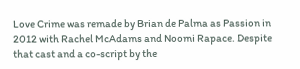Love Crime was remade by Brian de Palma as Passion in 2012 with Rachel McAdams and Noomi Rapace. Despite that cast and a co-script by the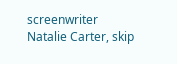screenwriter Natalie Carter, skip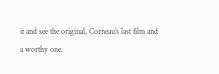it and see the original, Corneau’s last film and a worthy one.